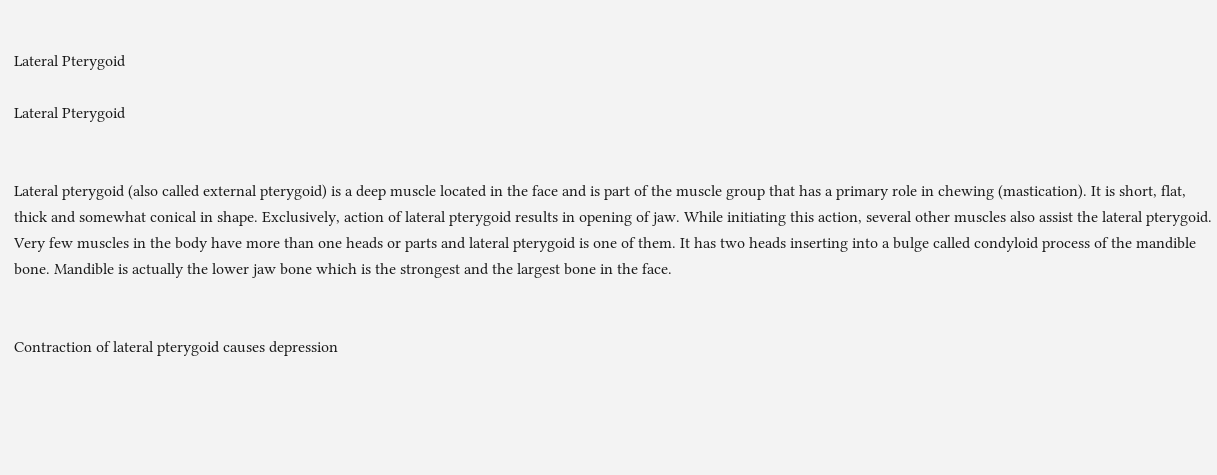Lateral Pterygoid

Lateral Pterygoid


Lateral pterygoid (also called external pterygoid) is a deep muscle located in the face and is part of the muscle group that has a primary role in chewing (mastication). It is short, flat, thick and somewhat conical in shape. Exclusively, action of lateral pterygoid results in opening of jaw. While initiating this action, several other muscles also assist the lateral pterygoid. Very few muscles in the body have more than one heads or parts and lateral pterygoid is one of them. It has two heads inserting into a bulge called condyloid process of the mandible bone. Mandible is actually the lower jaw bone which is the strongest and the largest bone in the face.


Contraction of lateral pterygoid causes depression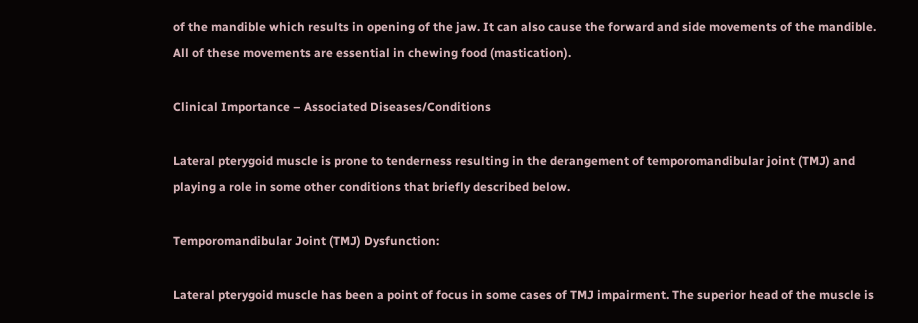of the mandible which results in opening of the jaw. It can also cause the forward and side movements of the mandible. All of these movements are essential in chewing food (mastication).

Clinical Importance – Associated Diseases/Conditions

Lateral pterygoid muscle is prone to tenderness resulting in the derangement of temporomandibular joint (TMJ) and playing a role in some other conditions that briefly described below.

Temporomandibular Joint (TMJ) Dysfunction:

Lateral pterygoid muscle has been a point of focus in some cases of TMJ impairment. The superior head of the muscle is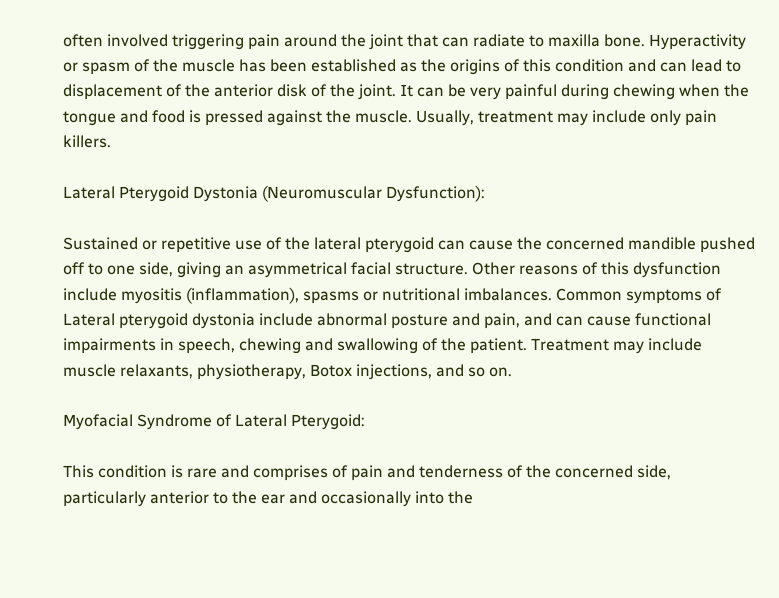often involved triggering pain around the joint that can radiate to maxilla bone. Hyperactivity or spasm of the muscle has been established as the origins of this condition and can lead to displacement of the anterior disk of the joint. It can be very painful during chewing when the tongue and food is pressed against the muscle. Usually, treatment may include only pain killers.

Lateral Pterygoid Dystonia (Neuromuscular Dysfunction):

Sustained or repetitive use of the lateral pterygoid can cause the concerned mandible pushed off to one side, giving an asymmetrical facial structure. Other reasons of this dysfunction include myositis (inflammation), spasms or nutritional imbalances. Common symptoms of Lateral pterygoid dystonia include abnormal posture and pain, and can cause functional impairments in speech, chewing and swallowing of the patient. Treatment may include muscle relaxants, physiotherapy, Botox injections, and so on.

Myofacial Syndrome of Lateral Pterygoid:

This condition is rare and comprises of pain and tenderness of the concerned side, particularly anterior to the ear and occasionally into the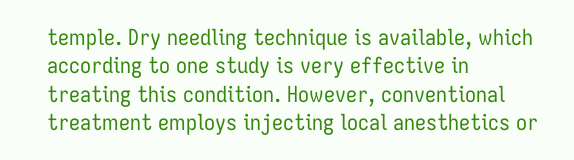temple. Dry needling technique is available, which according to one study is very effective in treating this condition. However, conventional treatment employs injecting local anesthetics or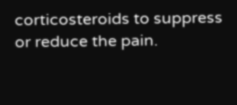corticosteroids to suppress or reduce the pain.